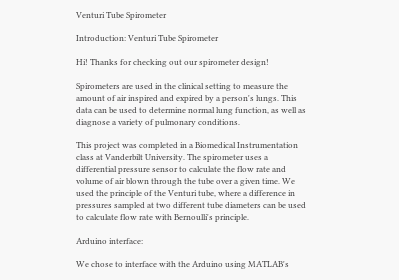Venturi Tube Spirometer

Introduction: Venturi Tube Spirometer

Hi! Thanks for checking out our spirometer design!

Spirometers are used in the clinical setting to measure the amount of air inspired and expired by a person's lungs. This data can be used to determine normal lung function, as well as diagnose a variety of pulmonary conditions.

This project was completed in a Biomedical Instrumentation class at Vanderbilt University. The spirometer uses a differential pressure sensor to calculate the flow rate and volume of air blown through the tube over a given time. We used the principle of the Venturi tube, where a difference in pressures sampled at two different tube diameters can be used to calculate flow rate with Bernoulli's principle.

Arduino interface:

We chose to interface with the Arduino using MATLAB's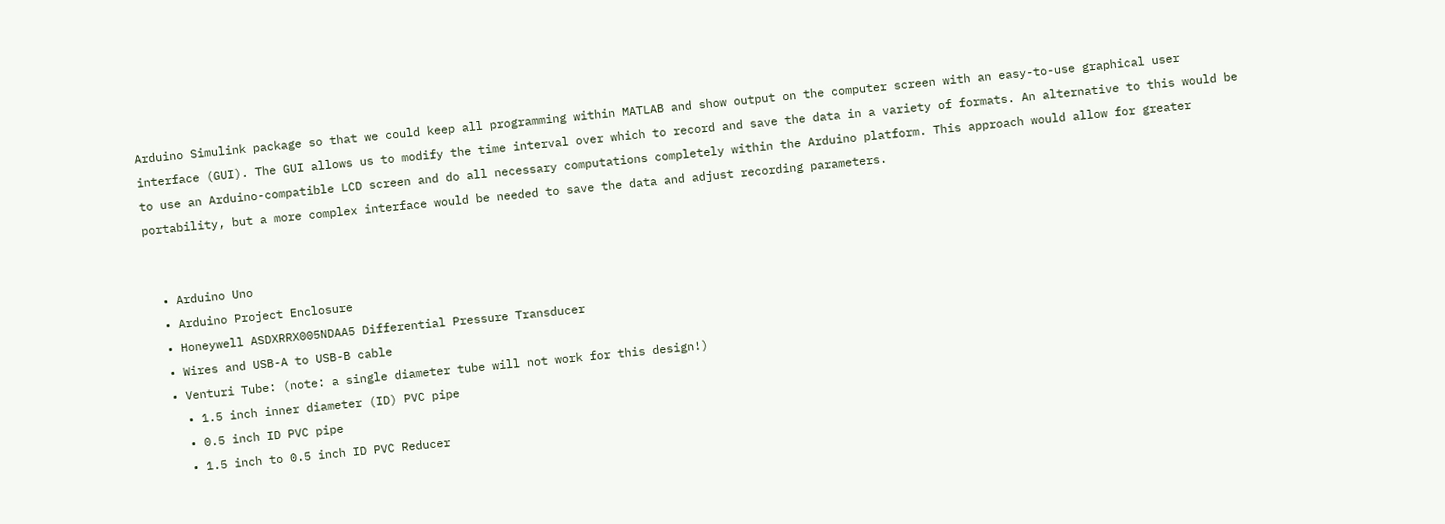Arduino Simulink package so that we could keep all programming within MATLAB and show output on the computer screen with an easy-to-use graphical user interface (GUI). The GUI allows us to modify the time interval over which to record and save the data in a variety of formats. An alternative to this would be to use an Arduino-compatible LCD screen and do all necessary computations completely within the Arduino platform. This approach would allow for greater portability, but a more complex interface would be needed to save the data and adjust recording parameters.


  • Arduino Uno
  • Arduino Project Enclosure
  • Honeywell ASDXRRX005NDAA5 Differential Pressure Transducer
  • Wires and USB-A to USB-B cable
  • Venturi Tube: (note: a single diameter tube will not work for this design!)
    • 1.5 inch inner diameter (ID) PVC pipe
    • 0.5 inch ID PVC pipe
    • 1.5 inch to 0.5 inch ID PVC Reducer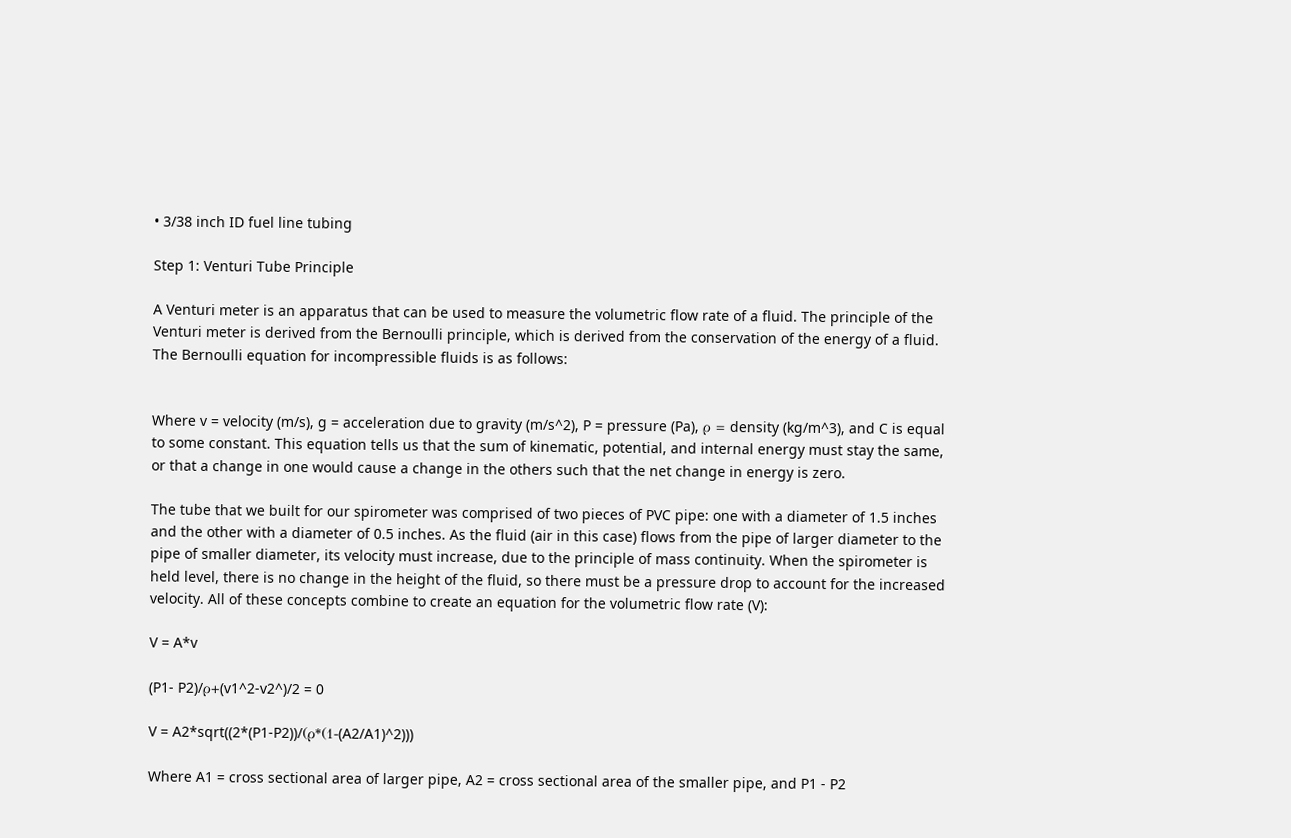• 3/38 inch ID fuel line tubing

Step 1: Venturi Tube Principle

A Venturi meter is an apparatus that can be used to measure the volumetric flow rate of a fluid. The principle of the Venturi meter is derived from the Bernoulli principle, which is derived from the conservation of the energy of a fluid. The Bernoulli equation for incompressible fluids is as follows:


Where v = velocity (m/s), g = acceleration due to gravity (m/s^2), P = pressure (Pa), ρ = density (kg/m^3), and C is equal to some constant. This equation tells us that the sum of kinematic, potential, and internal energy must stay the same, or that a change in one would cause a change in the others such that the net change in energy is zero.

The tube that we built for our spirometer was comprised of two pieces of PVC pipe: one with a diameter of 1.5 inches and the other with a diameter of 0.5 inches. As the fluid (air in this case) flows from the pipe of larger diameter to the pipe of smaller diameter, its velocity must increase, due to the principle of mass continuity. When the spirometer is held level, there is no change in the height of the fluid, so there must be a pressure drop to account for the increased velocity. All of these concepts combine to create an equation for the volumetric flow rate (V):

V = A*v

(P1- P2)/ρ+(v1^2-v2^)/2 = 0

V = A2*sqrt((2*(P1-P2))/(ρ*(1-(A2/A1)^2)))

Where A1 = cross sectional area of larger pipe, A2 = cross sectional area of the smaller pipe, and P1 - P2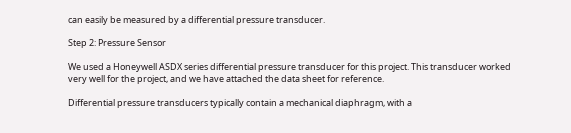can easily be measured by a differential pressure transducer.

Step 2: Pressure Sensor

We used a Honeywell ASDX series differential pressure transducer for this project. This transducer worked very well for the project, and we have attached the data sheet for reference.

Differential pressure transducers typically contain a mechanical diaphragm, with a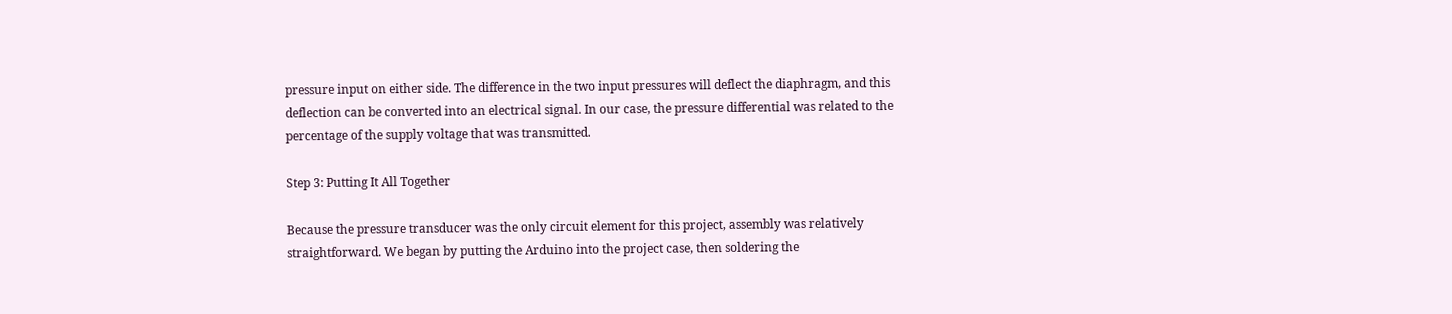pressure input on either side. The difference in the two input pressures will deflect the diaphragm, and this deflection can be converted into an electrical signal. In our case, the pressure differential was related to the percentage of the supply voltage that was transmitted.

Step 3: Putting It All Together

Because the pressure transducer was the only circuit element for this project, assembly was relatively straightforward. We began by putting the Arduino into the project case, then soldering the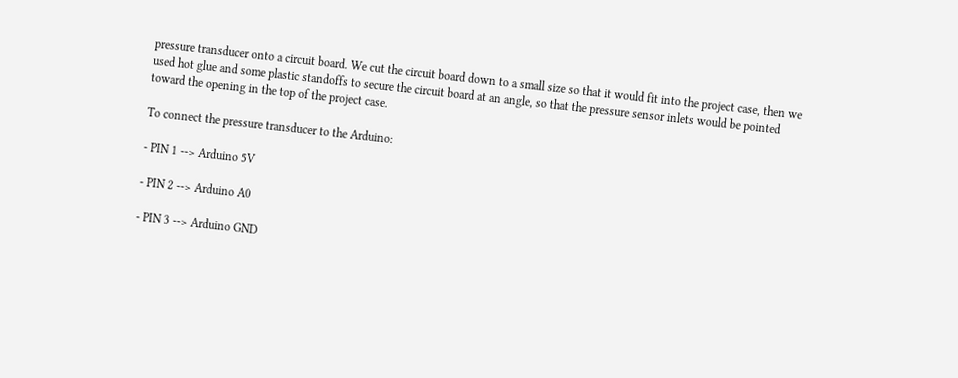pressure transducer onto a circuit board. We cut the circuit board down to a small size so that it would fit into the project case, then we used hot glue and some plastic standoffs to secure the circuit board at an angle, so that the pressure sensor inlets would be pointed toward the opening in the top of the project case.

To connect the pressure transducer to the Arduino:

- PIN 1 --> Arduino 5V

- PIN 2 --> Arduino A0

- PIN 3 --> Arduino GND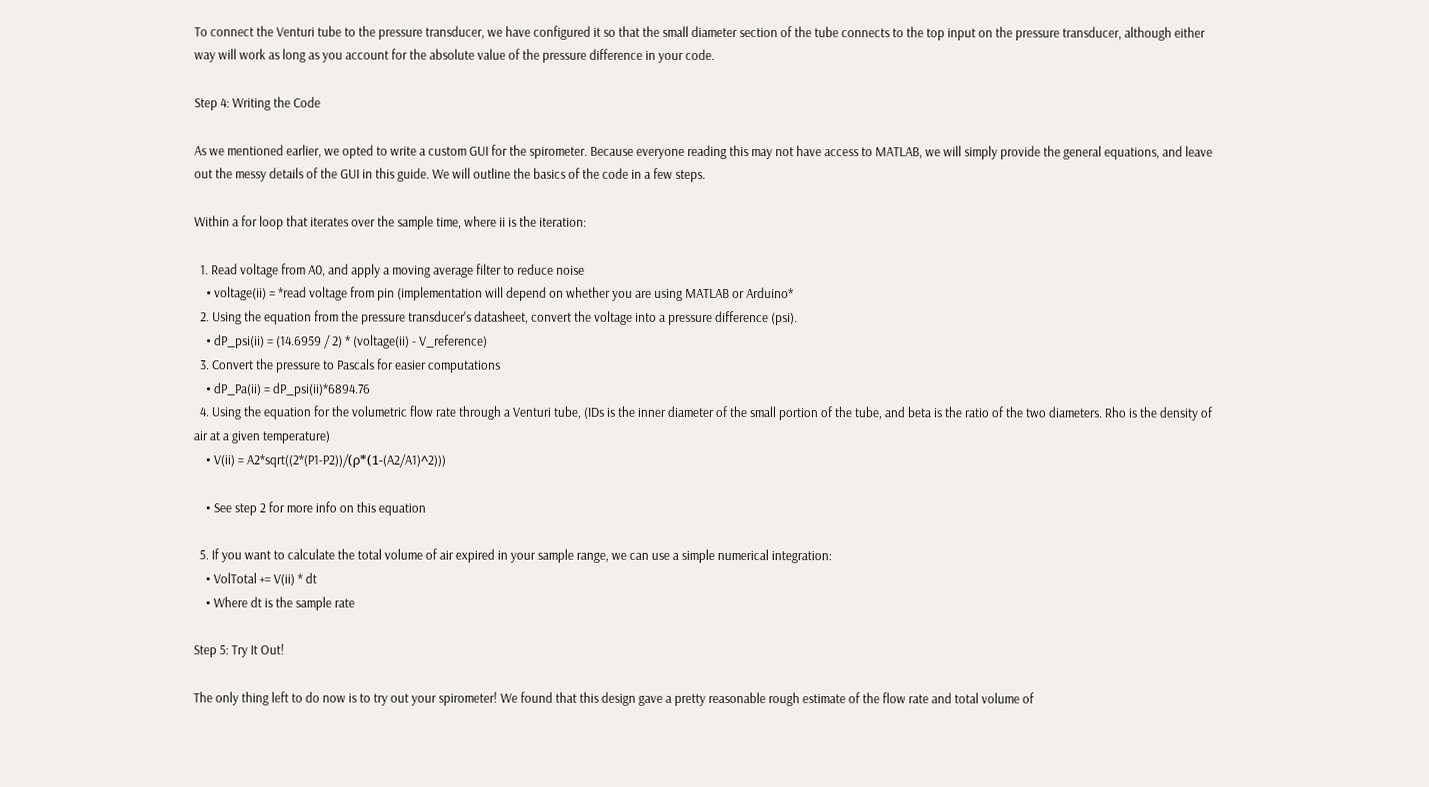To connect the Venturi tube to the pressure transducer, we have configured it so that the small diameter section of the tube connects to the top input on the pressure transducer, although either way will work as long as you account for the absolute value of the pressure difference in your code.

Step 4: Writing the Code

As we mentioned earlier, we opted to write a custom GUI for the spirometer. Because everyone reading this may not have access to MATLAB, we will simply provide the general equations, and leave out the messy details of the GUI in this guide. We will outline the basics of the code in a few steps.

Within a for loop that iterates over the sample time, where ii is the iteration:

  1. Read voltage from A0, and apply a moving average filter to reduce noise
    • voltage(ii) = *read voltage from pin (implementation will depend on whether you are using MATLAB or Arduino*
  2. Using the equation from the pressure transducer's datasheet, convert the voltage into a pressure difference (psi).
    • dP_psi(ii) = (14.6959 / 2) * (voltage(ii) - V_reference)
  3. Convert the pressure to Pascals for easier computations
    • dP_Pa(ii) = dP_psi(ii)*6894.76
  4. Using the equation for the volumetric flow rate through a Venturi tube, (IDs is the inner diameter of the small portion of the tube, and beta is the ratio of the two diameters. Rho is the density of air at a given temperature)
    • V(ii) = A2*sqrt((2*(P1-P2))/(ρ*(1-(A2/A1)^2)))

    • See step 2 for more info on this equation

  5. If you want to calculate the total volume of air expired in your sample range, we can use a simple numerical integration:
    • VolTotal += V(ii) * dt
    • Where dt is the sample rate

Step 5: Try It Out!

The only thing left to do now is to try out your spirometer! We found that this design gave a pretty reasonable rough estimate of the flow rate and total volume of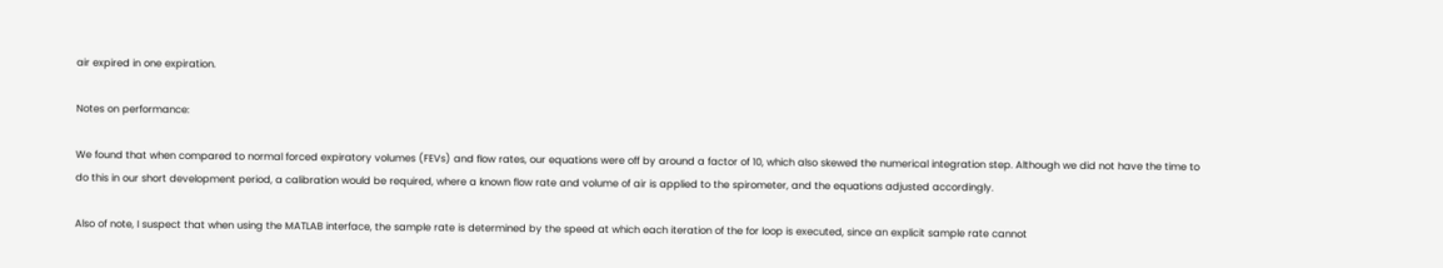air expired in one expiration.

Notes on performance:

We found that when compared to normal forced expiratory volumes (FEVs) and flow rates, our equations were off by around a factor of 10, which also skewed the numerical integration step. Although we did not have the time to do this in our short development period, a calibration would be required, where a known flow rate and volume of air is applied to the spirometer, and the equations adjusted accordingly.

Also of note, I suspect that when using the MATLAB interface, the sample rate is determined by the speed at which each iteration of the for loop is executed, since an explicit sample rate cannot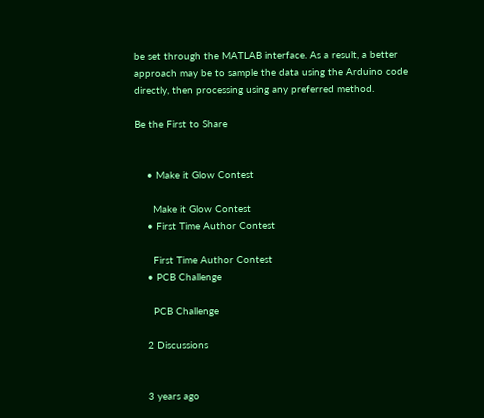be set through the MATLAB interface. As a result, a better approach may be to sample the data using the Arduino code directly, then processing using any preferred method.

Be the First to Share


    • Make it Glow Contest

      Make it Glow Contest
    • First Time Author Contest

      First Time Author Contest
    • PCB Challenge

      PCB Challenge

    2 Discussions


    3 years ago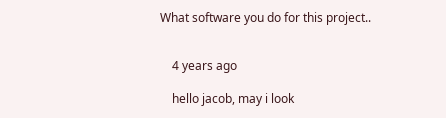What software you do for this project..


    4 years ago

    hello jacob, may i look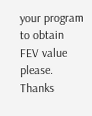your program to obtain FEV value please. Thanks